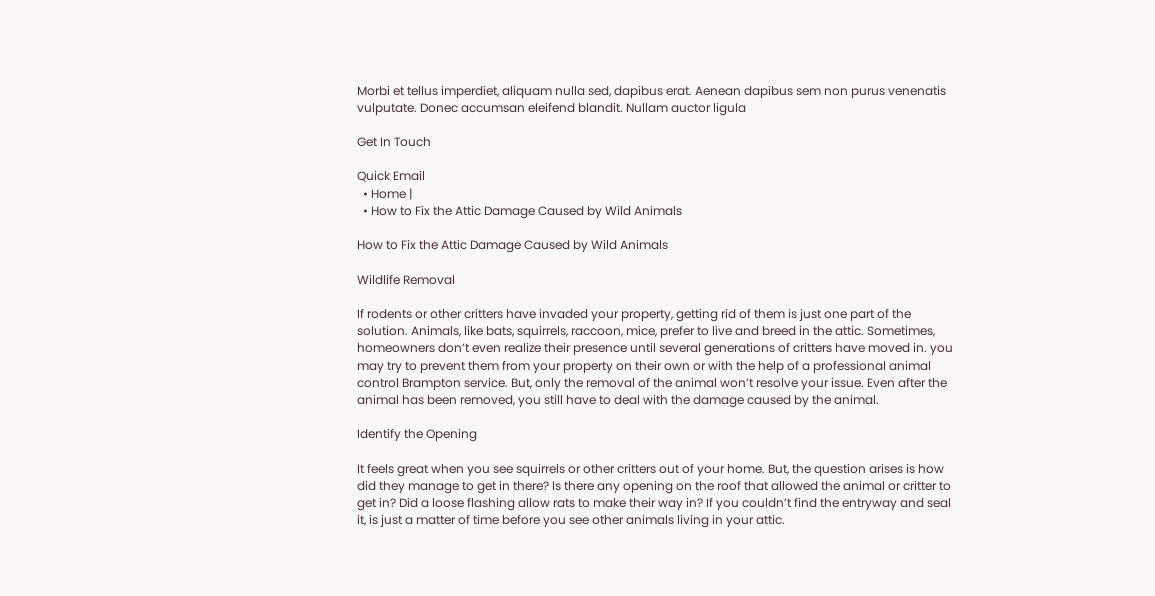Morbi et tellus imperdiet, aliquam nulla sed, dapibus erat. Aenean dapibus sem non purus venenatis vulputate. Donec accumsan eleifend blandit. Nullam auctor ligula

Get In Touch

Quick Email
  • Home |
  • How to Fix the Attic Damage Caused by Wild Animals

How to Fix the Attic Damage Caused by Wild Animals

Wildlife Removal

If rodents or other critters have invaded your property, getting rid of them is just one part of the solution. Animals, like bats, squirrels, raccoon, mice, prefer to live and breed in the attic. Sometimes, homeowners don’t even realize their presence until several generations of critters have moved in. you may try to prevent them from your property on their own or with the help of a professional animal control Brampton service. But, only the removal of the animal won’t resolve your issue. Even after the animal has been removed, you still have to deal with the damage caused by the animal.

Identify the Opening

It feels great when you see squirrels or other critters out of your home. But, the question arises is how did they manage to get in there? Is there any opening on the roof that allowed the animal or critter to get in? Did a loose flashing allow rats to make their way in? If you couldn’t find the entryway and seal it, is just a matter of time before you see other animals living in your attic.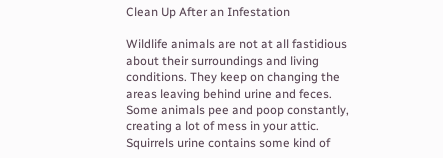Clean Up After an Infestation

Wildlife animals are not at all fastidious about their surroundings and living conditions. They keep on changing the areas leaving behind urine and feces. Some animals pee and poop constantly, creating a lot of mess in your attic. Squirrels urine contains some kind of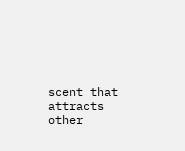scent that attracts other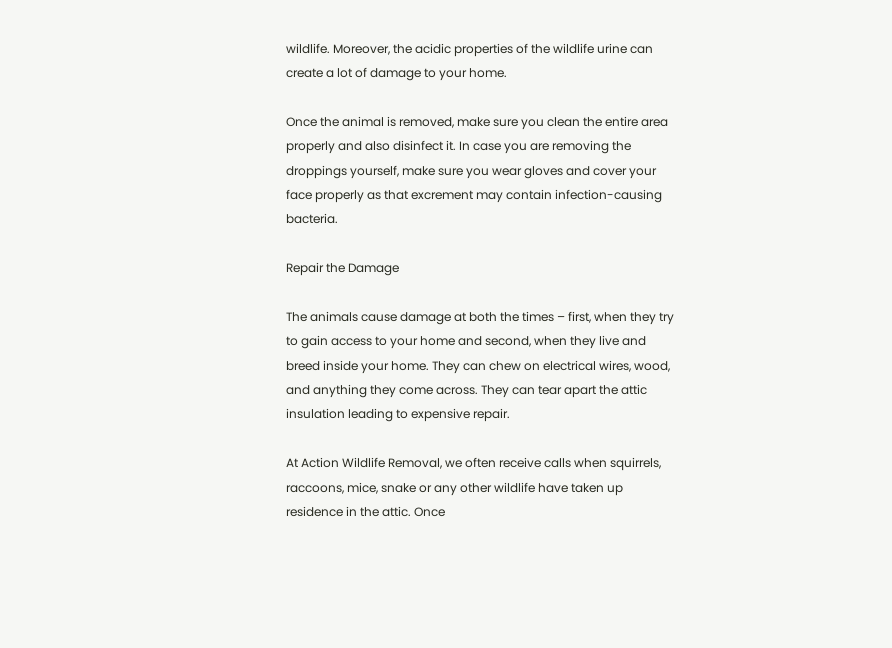wildlife. Moreover, the acidic properties of the wildlife urine can create a lot of damage to your home.

Once the animal is removed, make sure you clean the entire area properly and also disinfect it. In case you are removing the droppings yourself, make sure you wear gloves and cover your face properly as that excrement may contain infection-causing bacteria.

Repair the Damage

The animals cause damage at both the times – first, when they try to gain access to your home and second, when they live and breed inside your home. They can chew on electrical wires, wood, and anything they come across. They can tear apart the attic insulation leading to expensive repair.

At Action Wildlife Removal, we often receive calls when squirrels, raccoons, mice, snake or any other wildlife have taken up residence in the attic. Once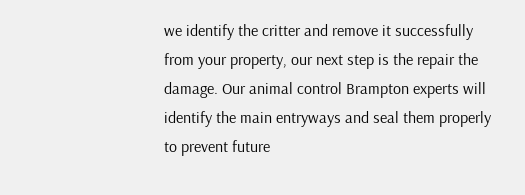we identify the critter and remove it successfully from your property, our next step is the repair the damage. Our animal control Brampton experts will identify the main entryways and seal them properly to prevent future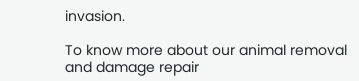invasion.

To know more about our animal removal and damage repair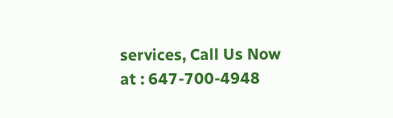services, Call Us Now at : 647-700-4948